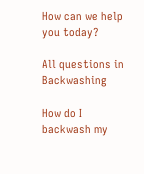How can we help you today?

All questions in Backwashing

How do I backwash my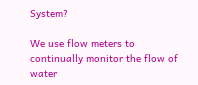System?

We use flow meters to continually monitor the flow of water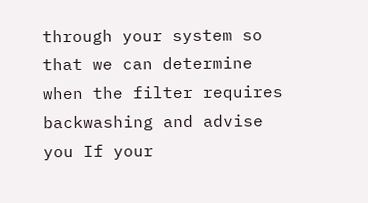through your system so that we can determine when the filter requires backwashing and advise you If your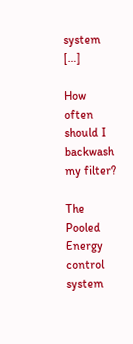system […]

How often should I backwash my filter?

The Pooled Energy control system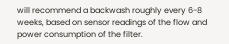will recommend a backwash roughly every 6-8 weeks, based on sensor readings of the flow and power consumption of the filter.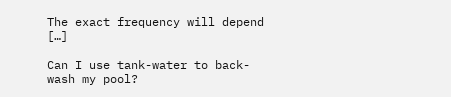The exact frequency will depend […]

Can I use tank-water to back-wash my pool?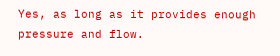Yes, as long as it provides enough pressure and flow.